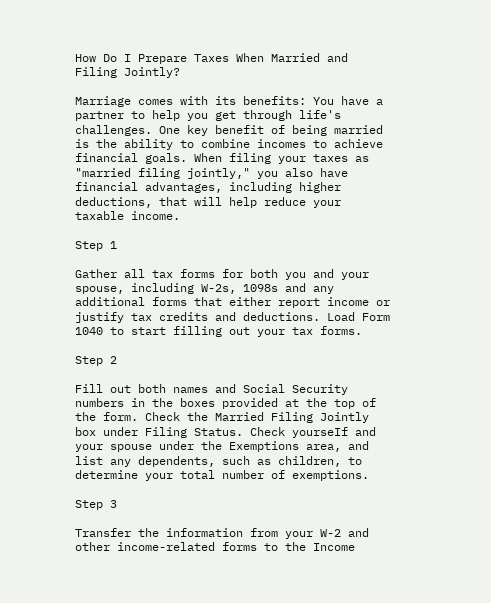How Do I Prepare Taxes When Married and Filing Jointly?

Marriage comes with its benefits: You have a partner to help you get through life's challenges. One key benefit of being married is the ability to combine incomes to achieve financial goals. When filing your taxes as "married filing jointly," you also have financial advantages, including higher deductions, that will help reduce your taxable income.

Step 1

Gather all tax forms for both you and your spouse, including W-2s, 1098s and any additional forms that either report income or justify tax credits and deductions. Load Form 1040 to start filling out your tax forms.

Step 2

Fill out both names and Social Security numbers in the boxes provided at the top of the form. Check the Married Filing Jointly box under Filing Status. Check yourseIf and your spouse under the Exemptions area, and list any dependents, such as children, to determine your total number of exemptions.

Step 3

Transfer the information from your W-2 and other income-related forms to the Income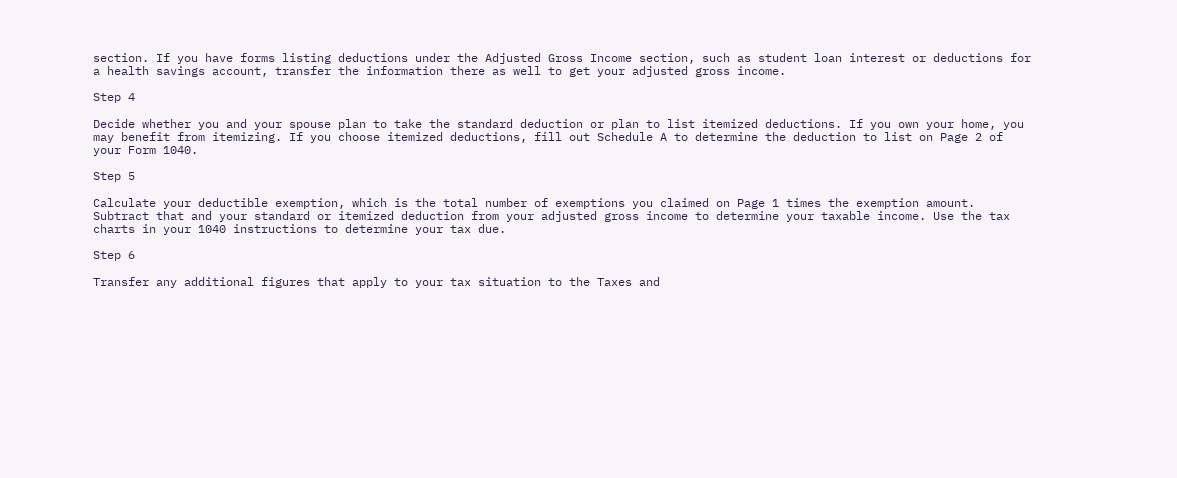section. If you have forms listing deductions under the Adjusted Gross Income section, such as student loan interest or deductions for a health savings account, transfer the information there as well to get your adjusted gross income.

Step 4

Decide whether you and your spouse plan to take the standard deduction or plan to list itemized deductions. If you own your home, you may benefit from itemizing. If you choose itemized deductions, fill out Schedule A to determine the deduction to list on Page 2 of your Form 1040.

Step 5

Calculate your deductible exemption, which is the total number of exemptions you claimed on Page 1 times the exemption amount. Subtract that and your standard or itemized deduction from your adjusted gross income to determine your taxable income. Use the tax charts in your 1040 instructions to determine your tax due.

Step 6

Transfer any additional figures that apply to your tax situation to the Taxes and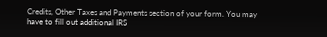Credits, Other Taxes and Payments section of your form. You may have to fill out additional IRS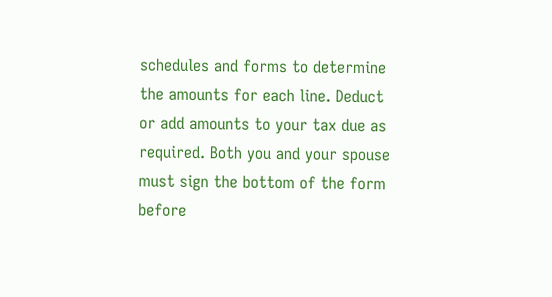schedules and forms to determine the amounts for each line. Deduct or add amounts to your tax due as required. Both you and your spouse must sign the bottom of the form before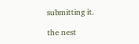submitting it.

the nest